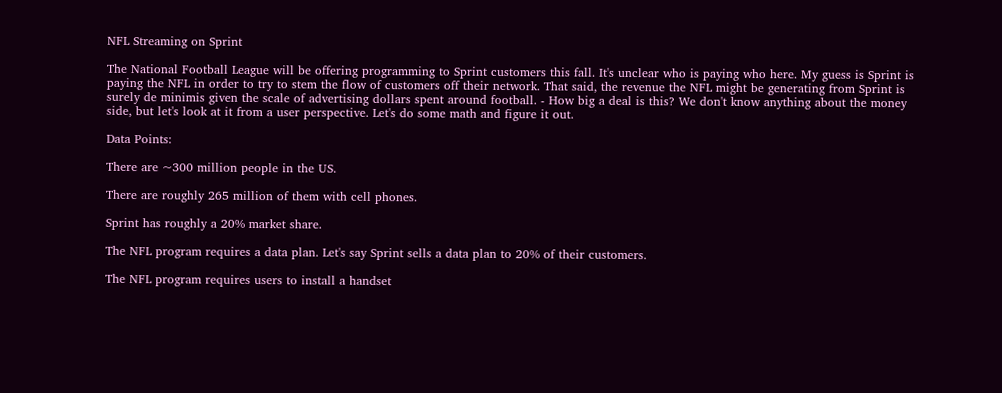NFL Streaming on Sprint

The National Football League will be offering programming to Sprint customers this fall. It's unclear who is paying who here. My guess is Sprint is paying the NFL in order to try to stem the flow of customers off their network. That said, the revenue the NFL might be generating from Sprint is surely de minimis given the scale of advertising dollars spent around football. - How big a deal is this? We don't know anything about the money side, but let's look at it from a user perspective. Let's do some math and figure it out.

Data Points:

There are ~300 million people in the US.

There are roughly 265 million of them with cell phones.

Sprint has roughly a 20% market share.

The NFL program requires a data plan. Let's say Sprint sells a data plan to 20% of their customers.

The NFL program requires users to install a handset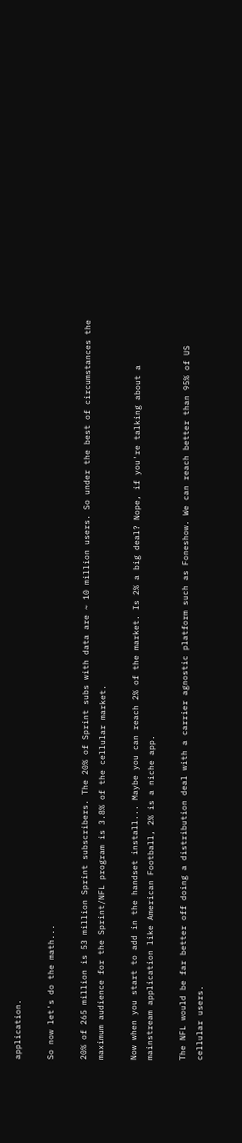application.

So now let's do the math...

20% of 265 million is 53 million Sprint subscribers. The 20% of Sprint subs with data are ~ 10 million users. So under the best of circumstances the maximum audience for the Sprint/NFL program is 3.8% of the cellular market.

Now when you start to add in the handset install... Maybe you can reach 2% of the market. Is 2% a big deal? Nope, if you're talking about a mainstream application like American Football, 2% is a niche app.

The NFL would be far better off doing a distribution deal with a carrier agnostic platform such as Foneshow. We can reach better than 95% of US cellular users.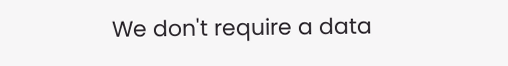We don't require a data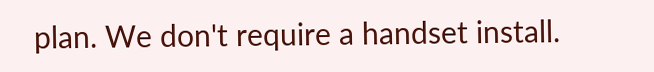plan. We don't require a handset install.